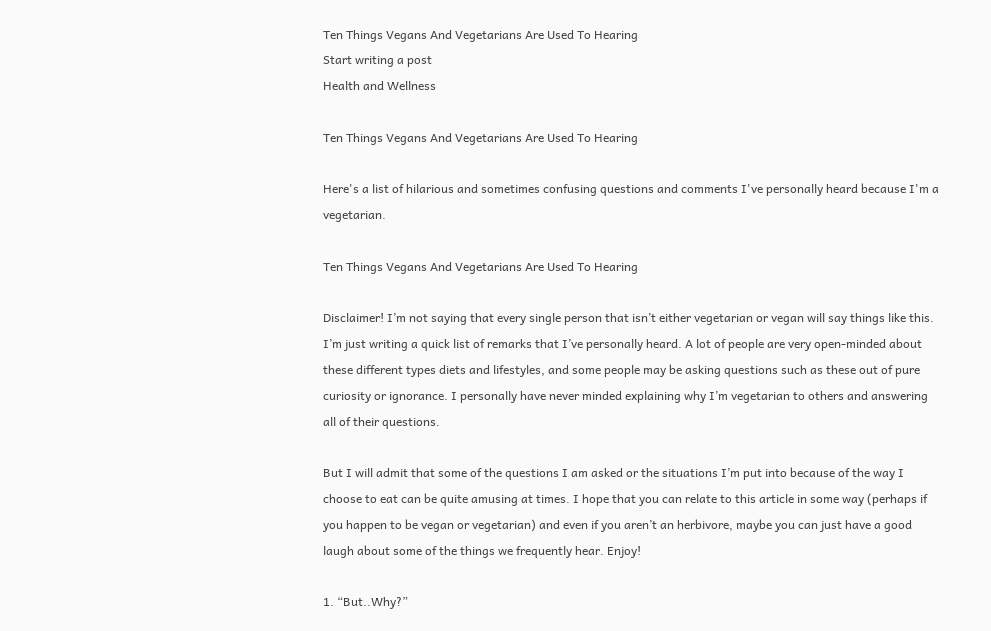Ten Things Vegans And Vegetarians Are Used To Hearing
Start writing a post
Health and Wellness

Ten Things Vegans And Vegetarians Are Used To Hearing

Here's a list of hilarious and sometimes confusing questions and comments I've personally heard because I'm a vegetarian.

Ten Things Vegans And Vegetarians Are Used To Hearing

Disclaimer! I’m not saying that every single person that isn’t either vegetarian or vegan will say things like this. I’m just writing a quick list of remarks that I’ve personally heard. A lot of people are very open-minded about these different types diets and lifestyles, and some people may be asking questions such as these out of pure curiosity or ignorance. I personally have never minded explaining why I’m vegetarian to others and answering all of their questions.

But I will admit that some of the questions I am asked or the situations I’m put into because of the way I choose to eat can be quite amusing at times. I hope that you can relate to this article in some way (perhaps if you happen to be vegan or vegetarian) and even if you aren’t an herbivore, maybe you can just have a good laugh about some of the things we frequently hear. Enjoy!

1. “But..Why?”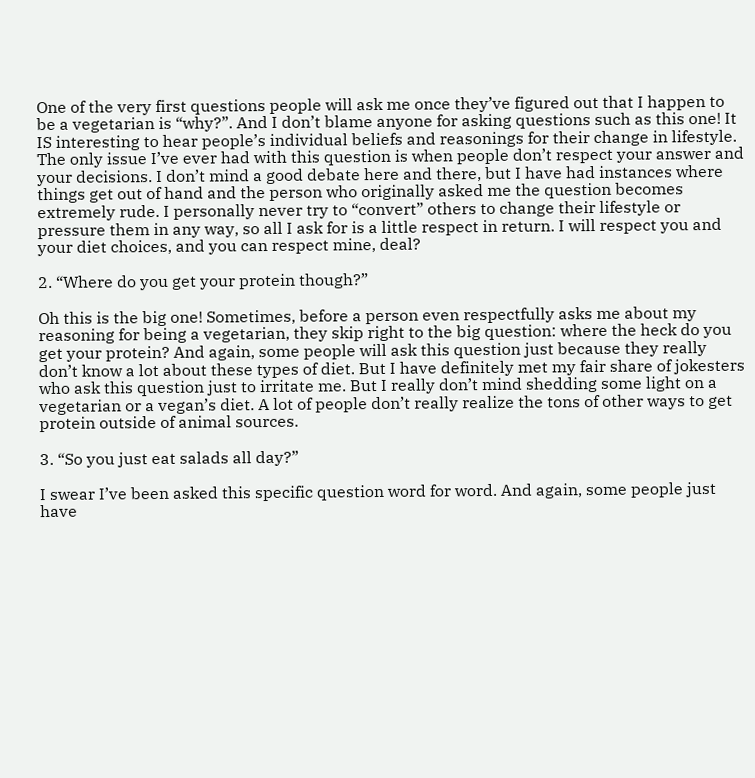One of the very first questions people will ask me once they’ve figured out that I happen to be a vegetarian is “why?”. And I don’t blame anyone for asking questions such as this one! It IS interesting to hear people’s individual beliefs and reasonings for their change in lifestyle. The only issue I’ve ever had with this question is when people don’t respect your answer and your decisions. I don’t mind a good debate here and there, but I have had instances where things get out of hand and the person who originally asked me the question becomes extremely rude. I personally never try to “convert” others to change their lifestyle or pressure them in any way, so all I ask for is a little respect in return. I will respect you and your diet choices, and you can respect mine, deal?

2. “Where do you get your protein though?”

Oh this is the big one! Sometimes, before a person even respectfully asks me about my reasoning for being a vegetarian, they skip right to the big question: where the heck do you get your protein? And again, some people will ask this question just because they really don’t know a lot about these types of diet. But I have definitely met my fair share of jokesters who ask this question just to irritate me. But I really don’t mind shedding some light on a vegetarian or a vegan’s diet. A lot of people don’t really realize the tons of other ways to get protein outside of animal sources.

3. “So you just eat salads all day?”

I swear I’ve been asked this specific question word for word. And again, some people just have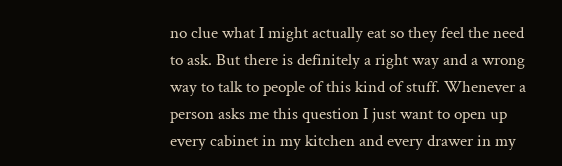no clue what I might actually eat so they feel the need to ask. But there is definitely a right way and a wrong way to talk to people of this kind of stuff. Whenever a person asks me this question I just want to open up every cabinet in my kitchen and every drawer in my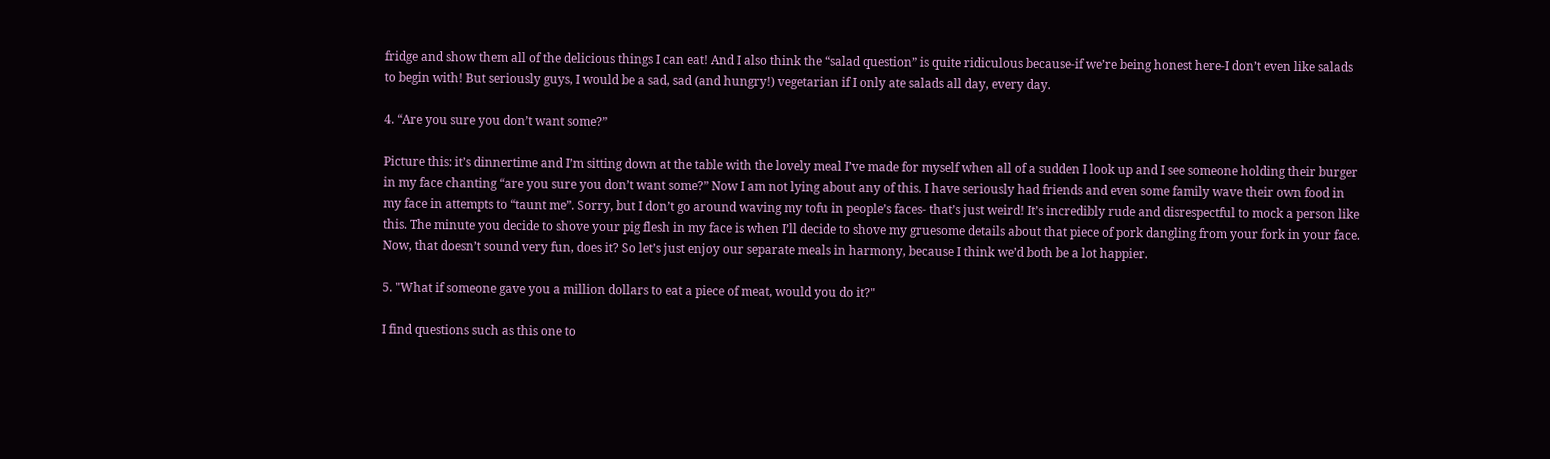fridge and show them all of the delicious things I can eat! And I also think the “salad question” is quite ridiculous because-if we’re being honest here-I don’t even like salads to begin with! But seriously guys, I would be a sad, sad (and hungry!) vegetarian if I only ate salads all day, every day.

4. “Are you sure you don’t want some?”

Picture this: it’s dinnertime and I’m sitting down at the table with the lovely meal I’ve made for myself when all of a sudden I look up and I see someone holding their burger in my face chanting “are you sure you don’t want some?” Now I am not lying about any of this. I have seriously had friends and even some family wave their own food in my face in attempts to “taunt me”. Sorry, but I don’t go around waving my tofu in people’s faces- that’s just weird! It’s incredibly rude and disrespectful to mock a person like this. The minute you decide to shove your pig flesh in my face is when I’ll decide to shove my gruesome details about that piece of pork dangling from your fork in your face. Now, that doesn’t sound very fun, does it? So let’s just enjoy our separate meals in harmony, because I think we’d both be a lot happier.

5. "What if someone gave you a million dollars to eat a piece of meat, would you do it?"

I find questions such as this one to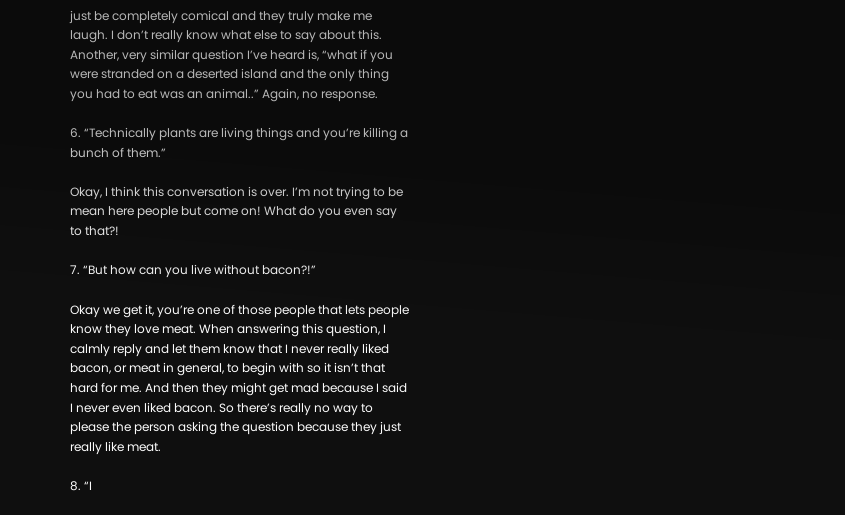just be completely comical and they truly make me laugh. I don’t really know what else to say about this. Another, very similar question I’ve heard is, “what if you were stranded on a deserted island and the only thing you had to eat was an animal..” Again, no response.

6. “Technically plants are living things and you’re killing a bunch of them.”

Okay, I think this conversation is over. I’m not trying to be mean here people but come on! What do you even say to that?!

7. “But how can you live without bacon?!”

Okay we get it, you’re one of those people that lets people know they love meat. When answering this question, I calmly reply and let them know that I never really liked bacon, or meat in general, to begin with so it isn’t that hard for me. And then they might get mad because I said I never even liked bacon. So there’s really no way to please the person asking the question because they just really like meat.

8. “I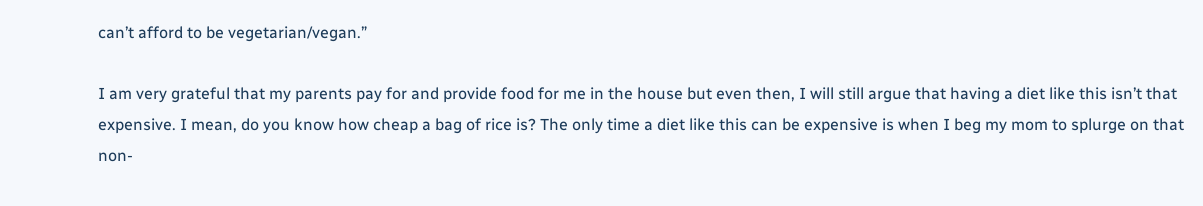can’t afford to be vegetarian/vegan.”

I am very grateful that my parents pay for and provide food for me in the house but even then, I will still argue that having a diet like this isn’t that expensive. I mean, do you know how cheap a bag of rice is? The only time a diet like this can be expensive is when I beg my mom to splurge on that non-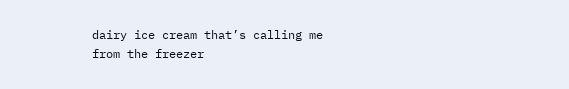dairy ice cream that’s calling me from the freezer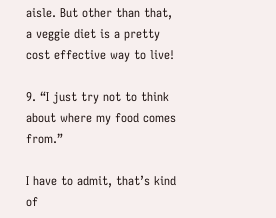aisle. But other than that, a veggie diet is a pretty cost effective way to live!

9. “I just try not to think about where my food comes from.”

I have to admit, that’s kind of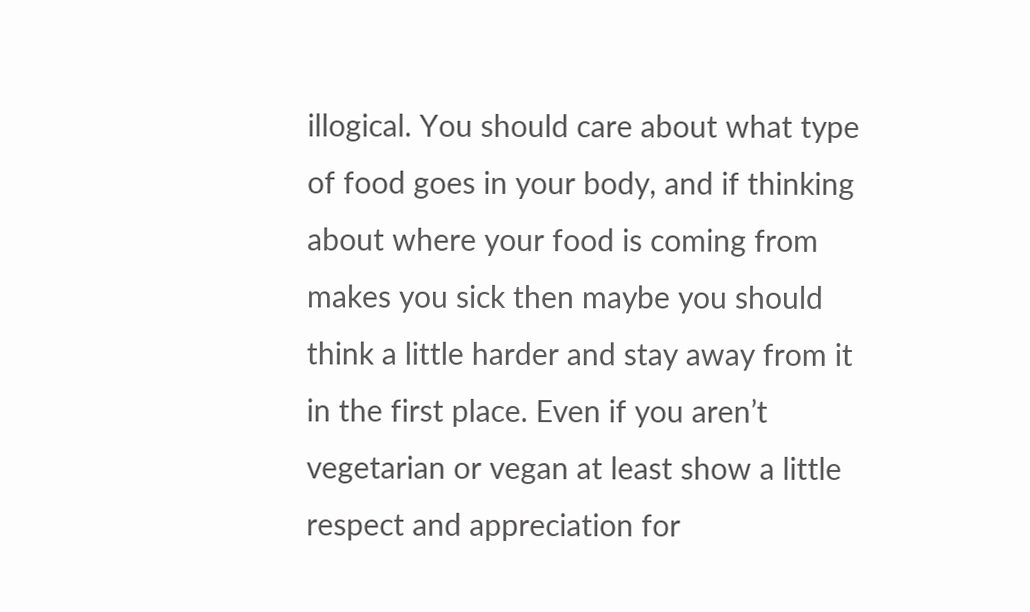illogical. You should care about what type of food goes in your body, and if thinking about where your food is coming from makes you sick then maybe you should think a little harder and stay away from it in the first place. Even if you aren’t vegetarian or vegan at least show a little respect and appreciation for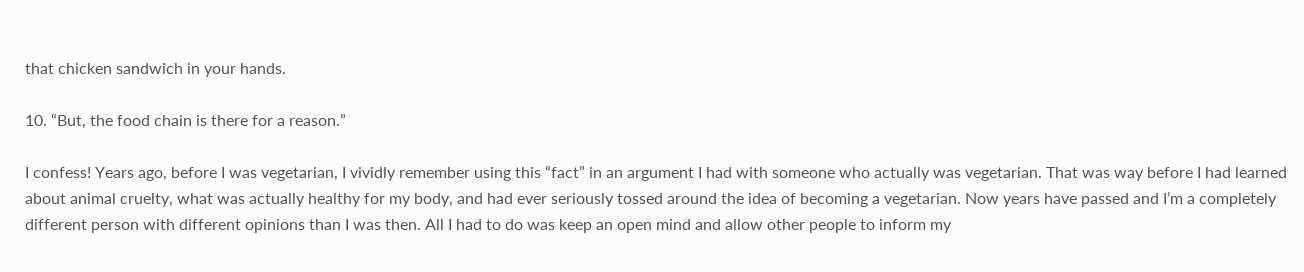that chicken sandwich in your hands.

10. “But, the food chain is there for a reason.”

I confess! Years ago, before I was vegetarian, I vividly remember using this “fact” in an argument I had with someone who actually was vegetarian. That was way before I had learned about animal cruelty, what was actually healthy for my body, and had ever seriously tossed around the idea of becoming a vegetarian. Now years have passed and I’m a completely different person with different opinions than I was then. All I had to do was keep an open mind and allow other people to inform my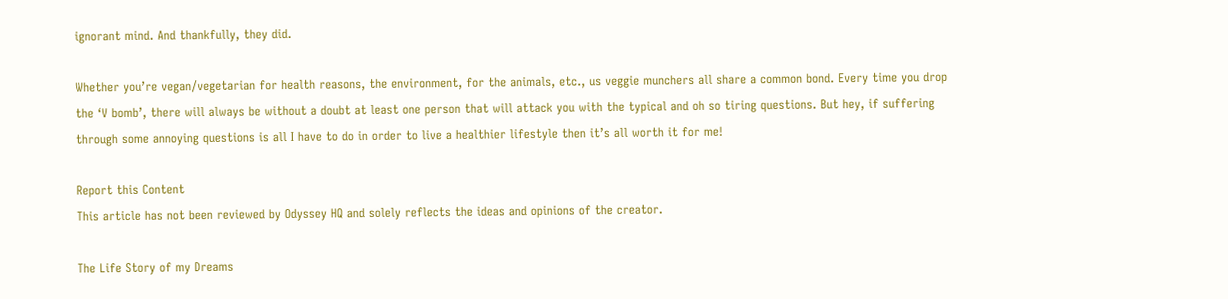ignorant mind. And thankfully, they did.

Whether you’re vegan/vegetarian for health reasons, the environment, for the animals, etc., us veggie munchers all share a common bond. Every time you drop the ‘V bomb’, there will always be without a doubt at least one person that will attack you with the typical and oh so tiring questions. But hey, if suffering through some annoying questions is all I have to do in order to live a healthier lifestyle then it’s all worth it for me!

Report this Content
This article has not been reviewed by Odyssey HQ and solely reflects the ideas and opinions of the creator.

The Life Story of my Dreams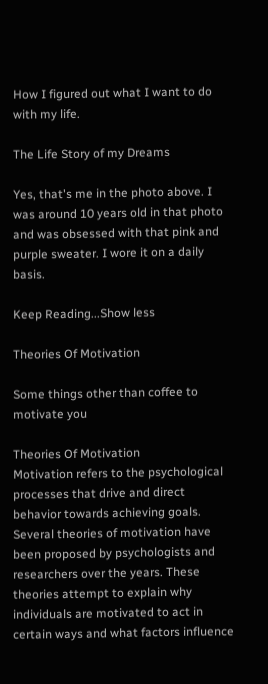How I figured out what I want to do with my life.

The Life Story of my Dreams

Yes, that's me in the photo above. I was around 10 years old in that photo and was obsessed with that pink and purple sweater. I wore it on a daily basis.

Keep Reading...Show less

Theories Of Motivation

Some things other than coffee to motivate you

Theories Of Motivation
Motivation refers to the psychological processes that drive and direct behavior towards achieving goals. Several theories of motivation have been proposed by psychologists and researchers over the years. These theories attempt to explain why individuals are motivated to act in certain ways and what factors influence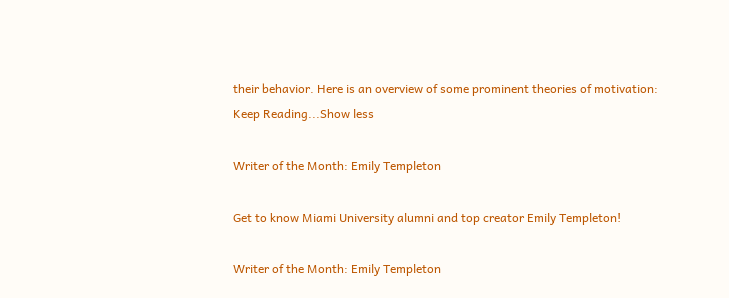their behavior. Here is an overview of some prominent theories of motivation:
Keep Reading...Show less

Writer of the Month: Emily Templeton

Get to know Miami University alumni and top creator Emily Templeton!

Writer of the Month: Emily Templeton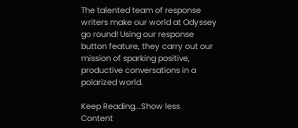The talented team of response writers make our world at Odyssey go round! Using our response button feature, they carry out our mission of sparking positive, productive conversations in a polarized world.

Keep Reading...Show less
Content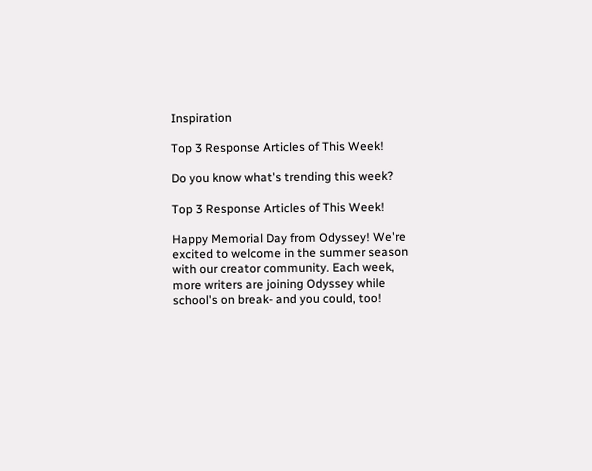Inspiration

Top 3 Response Articles of This Week!

Do you know what's trending this week?

Top 3 Response Articles of This Week!

Happy Memorial Day from Odyssey! We're excited to welcome in the summer season with our creator community. Each week, more writers are joining Odyssey while school's on break- and you could, too!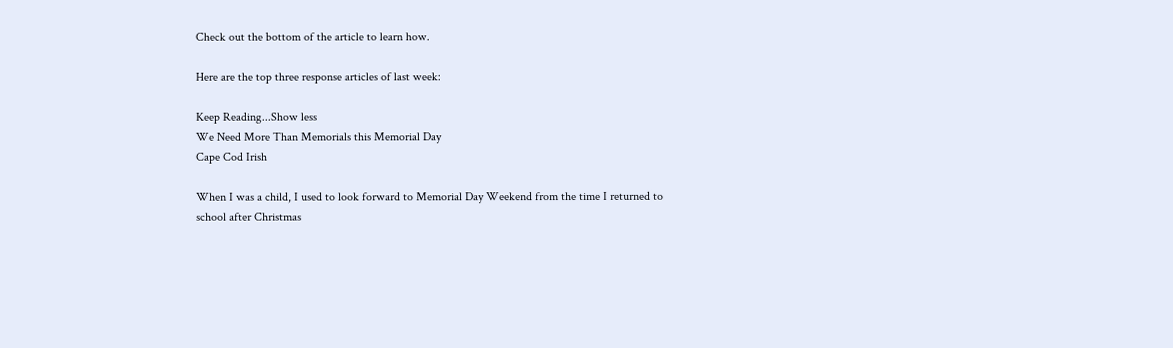Check out the bottom of the article to learn how.

Here are the top three response articles of last week:

Keep Reading...Show less
We Need More Than Memorials this Memorial Day
Cape Cod Irish

When I was a child, I used to look forward to Memorial Day Weekend from the time I returned to school after Christmas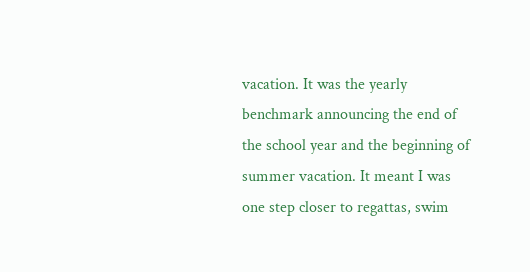vacation. It was the yearly benchmark announcing the end of the school year and the beginning of summer vacation. It meant I was one step closer to regattas, swim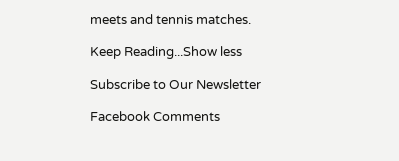meets and tennis matches.

Keep Reading...Show less

Subscribe to Our Newsletter

Facebook Comments